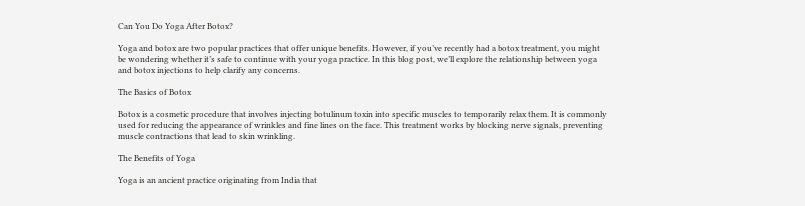Can You Do Yoga After Botox?

Yoga and botox are two popular practices that offer unique benefits. However, if you’ve recently had a botox treatment, you might be wondering whether it’s safe to continue with your yoga practice. In this blog post, we’ll explore the relationship between yoga and botox injections to help clarify any concerns.

The Basics of Botox

Botox is a cosmetic procedure that involves injecting botulinum toxin into specific muscles to temporarily relax them. It is commonly used for reducing the appearance of wrinkles and fine lines on the face. This treatment works by blocking nerve signals, preventing muscle contractions that lead to skin wrinkling.

The Benefits of Yoga

Yoga is an ancient practice originating from India that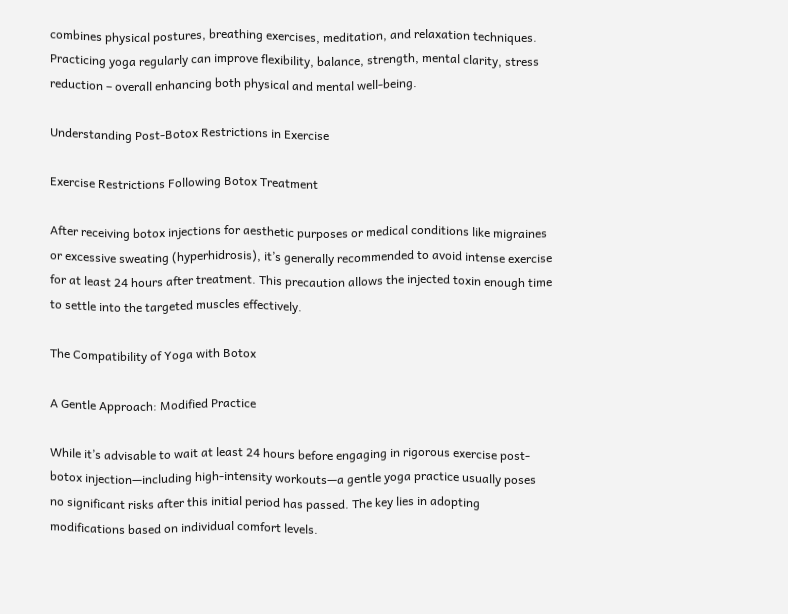combines physical postures, breathing exercises, meditation, and relaxation techniques. Practicing yoga regularly can improve flexibility, balance, strength, mental clarity, stress reduction – overall enhancing both physical and mental well-being.

Understanding Post-Botox Restrictions in Exercise

Exercise Restrictions Following Botox Treatment

After receiving botox injections for aesthetic purposes or medical conditions like migraines or excessive sweating (hyperhidrosis), it’s generally recommended to avoid intense exercise for at least 24 hours after treatment. This precaution allows the injected toxin enough time to settle into the targeted muscles effectively.

The Compatibility of Yoga with Botox

A Gentle Approach: Modified Practice

While it’s advisable to wait at least 24 hours before engaging in rigorous exercise post-botox injection—including high-intensity workouts—a gentle yoga practice usually poses no significant risks after this initial period has passed. The key lies in adopting modifications based on individual comfort levels.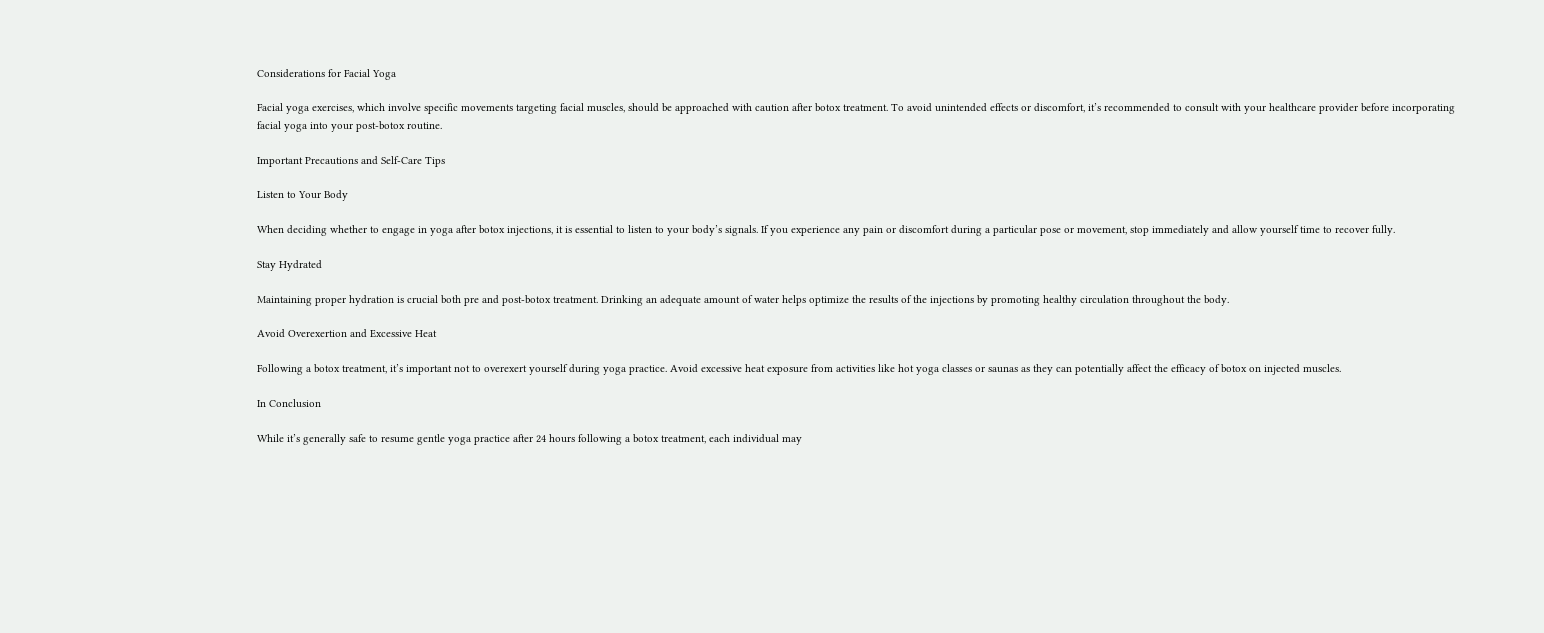Considerations for Facial Yoga

Facial yoga exercises, which involve specific movements targeting facial muscles, should be approached with caution after botox treatment. To avoid unintended effects or discomfort, it’s recommended to consult with your healthcare provider before incorporating facial yoga into your post-botox routine.

Important Precautions and Self-Care Tips

Listen to Your Body

When deciding whether to engage in yoga after botox injections, it is essential to listen to your body’s signals. If you experience any pain or discomfort during a particular pose or movement, stop immediately and allow yourself time to recover fully.

Stay Hydrated

Maintaining proper hydration is crucial both pre and post-botox treatment. Drinking an adequate amount of water helps optimize the results of the injections by promoting healthy circulation throughout the body.

Avoid Overexertion and Excessive Heat

Following a botox treatment, it’s important not to overexert yourself during yoga practice. Avoid excessive heat exposure from activities like hot yoga classes or saunas as they can potentially affect the efficacy of botox on injected muscles.

In Conclusion

While it’s generally safe to resume gentle yoga practice after 24 hours following a botox treatment, each individual may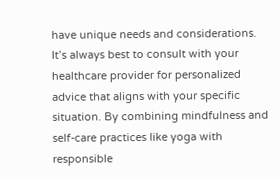have unique needs and considerations. It’s always best to consult with your healthcare provider for personalized advice that aligns with your specific situation. By combining mindfulness and self-care practices like yoga with responsible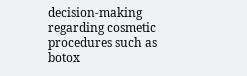decision-making regarding cosmetic procedures such as botox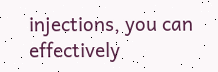injections, you can effectively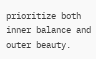prioritize both inner balance and outer beauty.